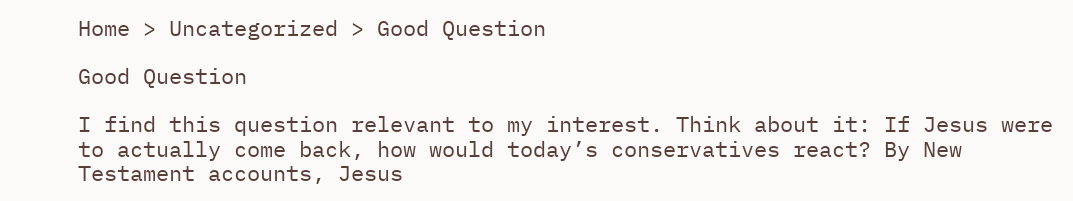Home > Uncategorized > Good Question

Good Question

I find this question relevant to my interest. Think about it: If Jesus were to actually come back, how would today’s conservatives react? By New Testament accounts, Jesus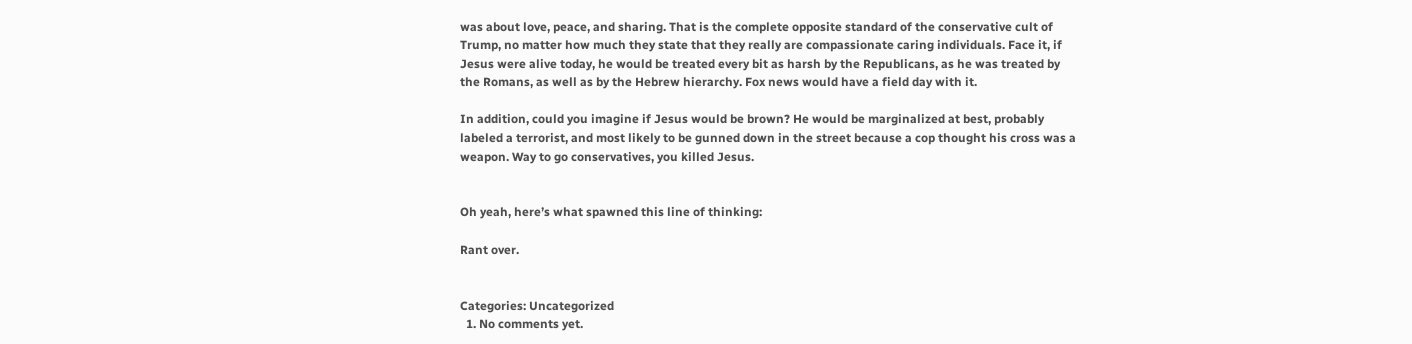was about love, peace, and sharing. That is the complete opposite standard of the conservative cult of Trump, no matter how much they state that they really are compassionate caring individuals. Face it, if Jesus were alive today, he would be treated every bit as harsh by the Republicans, as he was treated by the Romans, as well as by the Hebrew hierarchy. Fox news would have a field day with it.

In addition, could you imagine if Jesus would be brown? He would be marginalized at best, probably labeled a terrorist, and most likely to be gunned down in the street because a cop thought his cross was a weapon. Way to go conservatives, you killed Jesus.


Oh yeah, here’s what spawned this line of thinking:

Rant over.


Categories: Uncategorized
  1. No comments yet.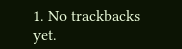1. No trackbacks yet.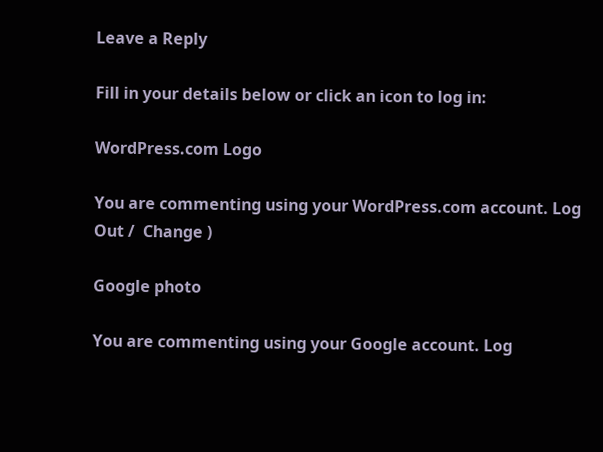Leave a Reply

Fill in your details below or click an icon to log in:

WordPress.com Logo

You are commenting using your WordPress.com account. Log Out /  Change )

Google photo

You are commenting using your Google account. Log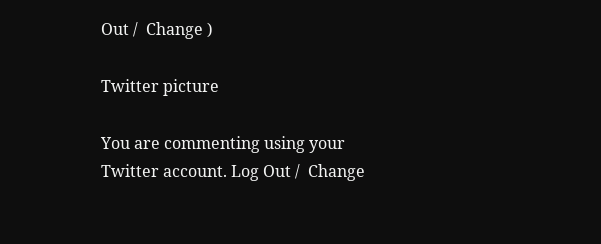Out /  Change )

Twitter picture

You are commenting using your Twitter account. Log Out /  Change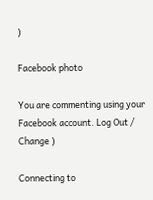)

Facebook photo

You are commenting using your Facebook account. Log Out /  Change )

Connecting to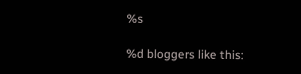%s

%d bloggers like this: